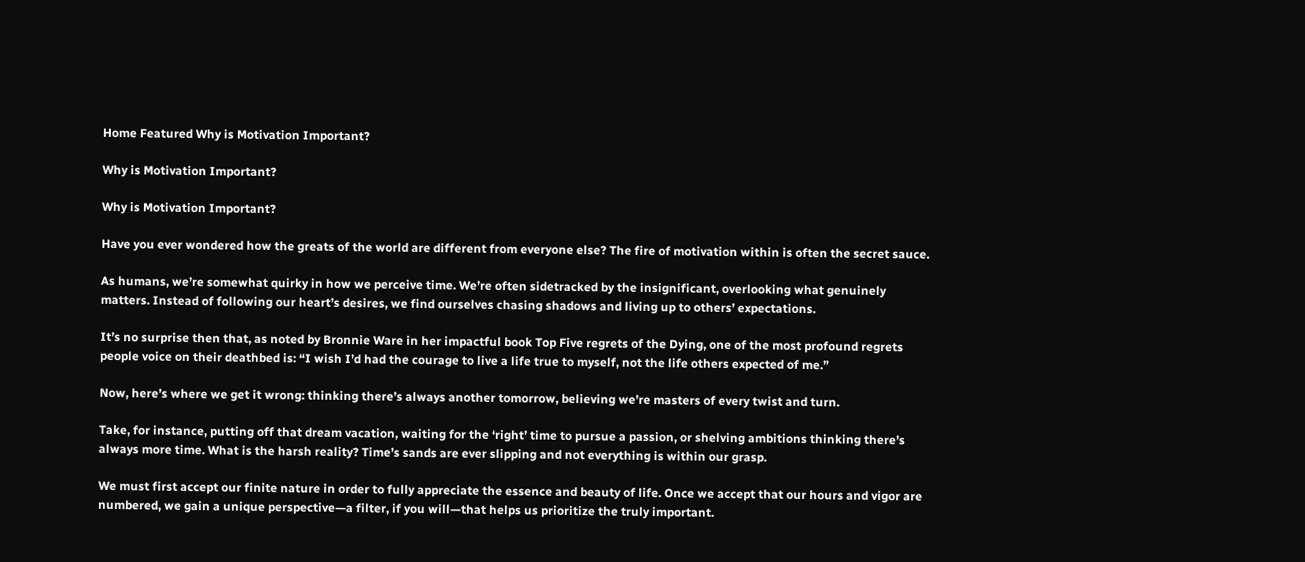Home Featured Why is Motivation Important?

Why is Motivation Important?

Why is Motivation Important?

Have you ever wondered how the greats of the world are different from everyone else? The fire of motivation within is often the secret sauce.

As humans, we’re somewhat quirky in how we perceive time. We’re often sidetracked by the insignificant, overlooking what genuinely matters. Instead of following our heart’s desires, we find ourselves chasing shadows and living up to others’ expectations.

It’s no surprise then that, as noted by Bronnie Ware in her impactful book Top Five regrets of the Dying, one of the most profound regrets people voice on their deathbed is: “I wish I’d had the courage to live a life true to myself, not the life others expected of me.”

Now, here’s where we get it wrong: thinking there’s always another tomorrow, believing we’re masters of every twist and turn.

Take, for instance, putting off that dream vacation, waiting for the ‘right’ time to pursue a passion, or shelving ambitions thinking there’s always more time. What is the harsh reality? Time’s sands are ever slipping and not everything is within our grasp.

We must first accept our finite nature in order to fully appreciate the essence and beauty of life. Once we accept that our hours and vigor are numbered, we gain a unique perspective—a filter, if you will—that helps us prioritize the truly important.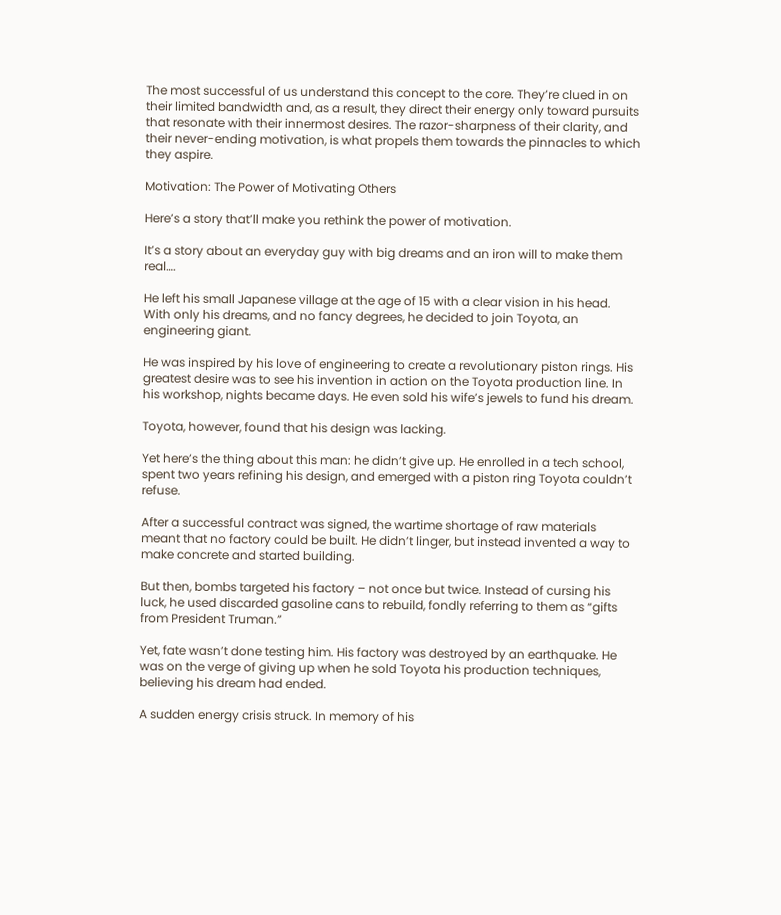The most successful of us understand this concept to the core. They’re clued in on their limited bandwidth and, as a result, they direct their energy only toward pursuits that resonate with their innermost desires. The razor-sharpness of their clarity, and their never-ending motivation, is what propels them towards the pinnacles to which they aspire.

Motivation: The Power of Motivating Others

Here’s a story that’ll make you rethink the power of motivation.

It’s a story about an everyday guy with big dreams and an iron will to make them real….

He left his small Japanese village at the age of 15 with a clear vision in his head. With only his dreams, and no fancy degrees, he decided to join Toyota, an engineering giant.

He was inspired by his love of engineering to create a revolutionary piston rings. His greatest desire was to see his invention in action on the Toyota production line. In his workshop, nights became days. He even sold his wife’s jewels to fund his dream.

Toyota, however, found that his design was lacking.

Yet here’s the thing about this man: he didn’t give up. He enrolled in a tech school, spent two years refining his design, and emerged with a piston ring Toyota couldn’t refuse.

After a successful contract was signed, the wartime shortage of raw materials meant that no factory could be built. He didn’t linger, but instead invented a way to make concrete and started building.

But then, bombs targeted his factory – not once but twice. Instead of cursing his luck, he used discarded gasoline cans to rebuild, fondly referring to them as “gifts from President Truman.”

Yet, fate wasn’t done testing him. His factory was destroyed by an earthquake. He was on the verge of giving up when he sold Toyota his production techniques, believing his dream had ended.

A sudden energy crisis struck. In memory of his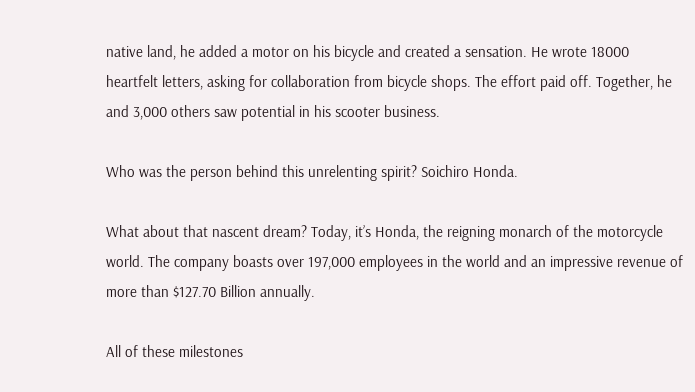native land, he added a motor on his bicycle and created a sensation. He wrote 18000 heartfelt letters, asking for collaboration from bicycle shops. The effort paid off. Together, he and 3,000 others saw potential in his scooter business.

Who was the person behind this unrelenting spirit? Soichiro Honda.

What about that nascent dream? Today, it’s Honda, the reigning monarch of the motorcycle world. The company boasts over 197,000 employees in the world and an impressive revenue of more than $127.70 Billion annually.

All of these milestones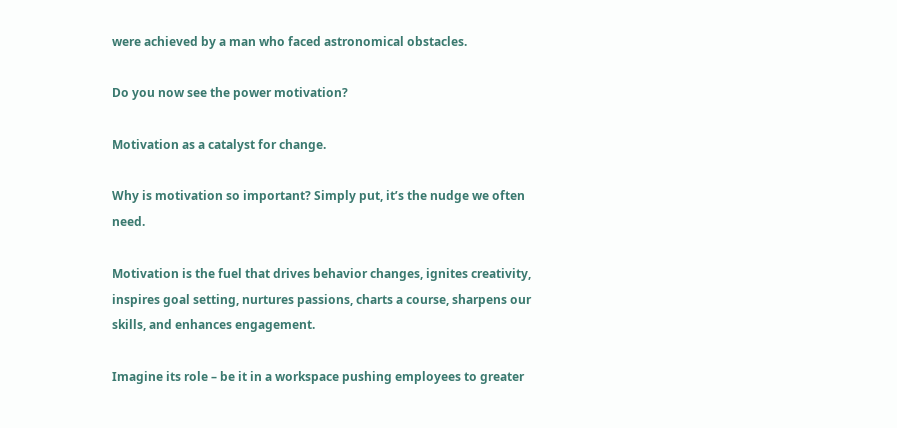were achieved by a man who faced astronomical obstacles.

Do you now see the power motivation?

Motivation as a catalyst for change.

Why is motivation so important? Simply put, it’s the nudge we often need.

Motivation is the fuel that drives behavior changes, ignites creativity, inspires goal setting, nurtures passions, charts a course, sharpens our skills, and enhances engagement.

Imagine its role – be it in a workspace pushing employees to greater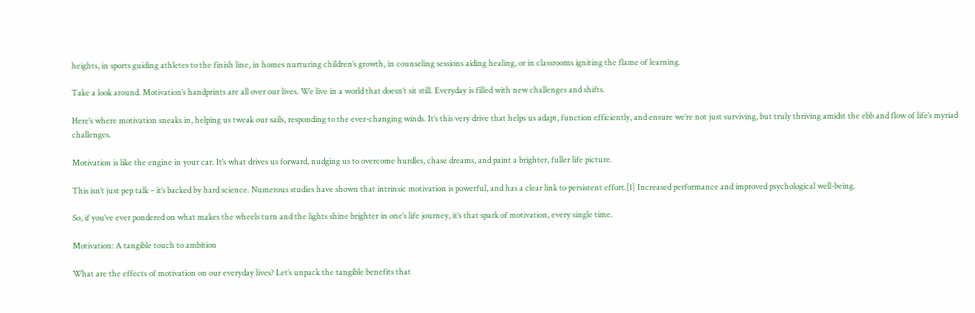heights, in sports guiding athletes to the finish line, in homes nurturing children’s growth, in counseling sessions aiding healing, or in classrooms igniting the flame of learning.

Take a look around. Motivation’s handprints are all over our lives. We live in a world that doesn’t sit still. Everyday is filled with new challenges and shifts.

Here’s where motivation sneaks in, helping us tweak our sails, responding to the ever-changing winds. It’s this very drive that helps us adapt, function efficiently, and ensure we’re not just surviving, but truly thriving amidst the ebb and flow of life’s myriad challenges.

Motivation is like the engine in your car. It’s what drives us forward, nudging us to overcome hurdles, chase dreams, and paint a brighter, fuller life picture.

This isn’t just pep talk – it’s backed by hard science. Numerous studies have shown that intrinsic motivation is powerful, and has a clear link to persistent effort.[1] Increased performance and improved psychological well-being.

So, if you’ve ever pondered on what makes the wheels turn and the lights shine brighter in one’s life journey, it’s that spark of motivation, every single time.

Motivation: A tangible touch to ambition

What are the effects of motivation on our everyday lives? Let’s unpack the tangible benefits that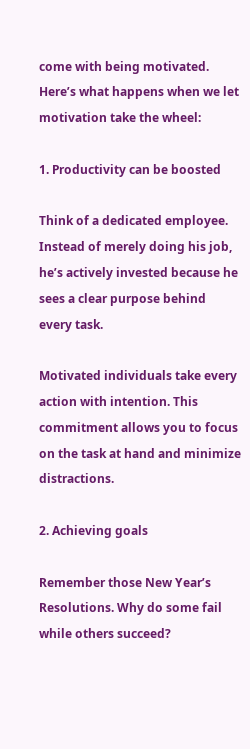come with being motivated. Here’s what happens when we let motivation take the wheel:

1. Productivity can be boosted

Think of a dedicated employee. Instead of merely doing his job, he’s actively invested because he sees a clear purpose behind every task.

Motivated individuals take every action with intention. This commitment allows you to focus on the task at hand and minimize distractions.

2. Achieving goals

Remember those New Year’s Resolutions. Why do some fail while others succeed?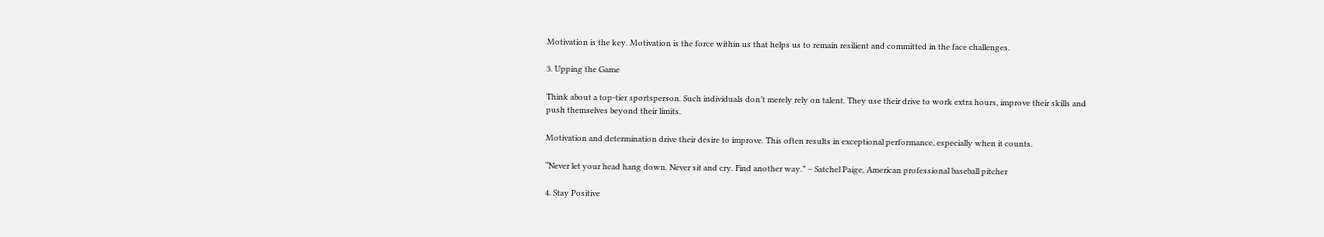Motivation is the key. Motivation is the force within us that helps us to remain resilient and committed in the face challenges.

3. Upping the Game

Think about a top-tier sportsperson. Such individuals don’t merely rely on talent. They use their drive to work extra hours, improve their skills and push themselves beyond their limits.

Motivation and determination drive their desire to improve. This often results in exceptional performance, especially when it counts.

“Never let your head hang down. Never sit and cry. Find another way.” – Satchel Paige, American professional baseball pitcher

4. Stay Positive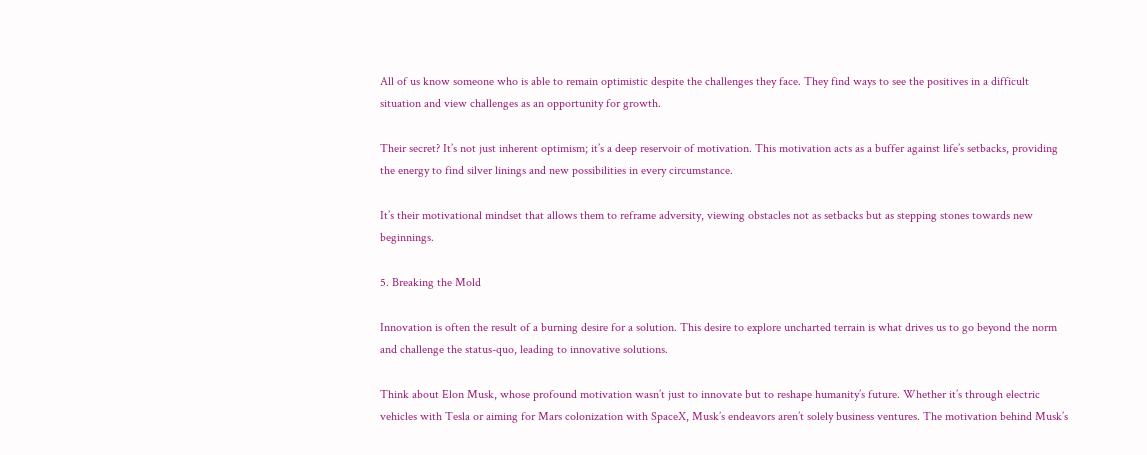All of us know someone who is able to remain optimistic despite the challenges they face. They find ways to see the positives in a difficult situation and view challenges as an opportunity for growth.

Their secret? It’s not just inherent optimism; it’s a deep reservoir of motivation. This motivation acts as a buffer against life’s setbacks, providing the energy to find silver linings and new possibilities in every circumstance.

It’s their motivational mindset that allows them to reframe adversity, viewing obstacles not as setbacks but as stepping stones towards new beginnings.

5. Breaking the Mold

Innovation is often the result of a burning desire for a solution. This desire to explore uncharted terrain is what drives us to go beyond the norm and challenge the status-quo, leading to innovative solutions.

Think about Elon Musk, whose profound motivation wasn’t just to innovate but to reshape humanity’s future. Whether it’s through electric vehicles with Tesla or aiming for Mars colonization with SpaceX, Musk’s endeavors aren’t solely business ventures. The motivation behind Musk’s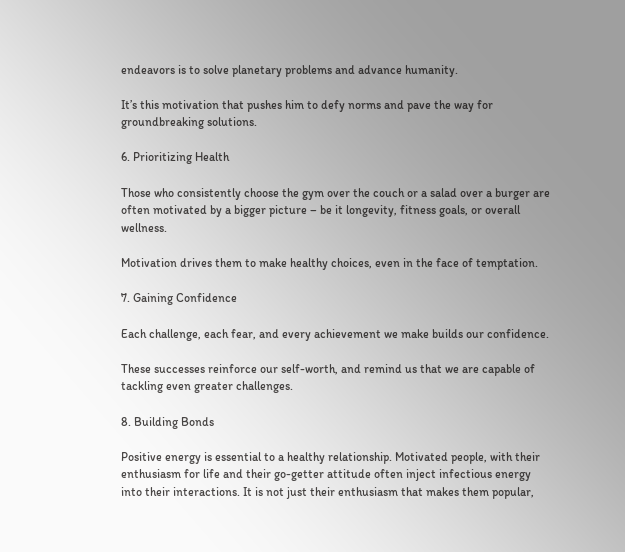endeavors is to solve planetary problems and advance humanity.

It’s this motivation that pushes him to defy norms and pave the way for groundbreaking solutions.

6. Prioritizing Health

Those who consistently choose the gym over the couch or a salad over a burger are often motivated by a bigger picture – be it longevity, fitness goals, or overall wellness.

Motivation drives them to make healthy choices, even in the face of temptation.

7. Gaining Confidence

Each challenge, each fear, and every achievement we make builds our confidence.

These successes reinforce our self-worth, and remind us that we are capable of tackling even greater challenges.

8. Building Bonds

Positive energy is essential to a healthy relationship. Motivated people, with their enthusiasm for life and their go-getter attitude often inject infectious energy into their interactions. It is not just their enthusiasm that makes them popular,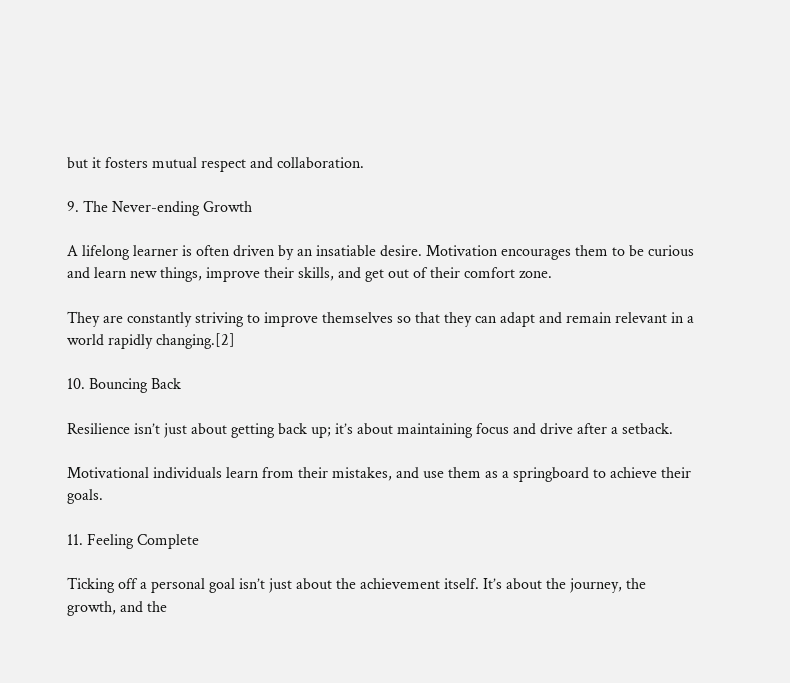but it fosters mutual respect and collaboration.

9. The Never-ending Growth

A lifelong learner is often driven by an insatiable desire. Motivation encourages them to be curious and learn new things, improve their skills, and get out of their comfort zone.

They are constantly striving to improve themselves so that they can adapt and remain relevant in a world rapidly changing.[2]

10. Bouncing Back

Resilience isn’t just about getting back up; it’s about maintaining focus and drive after a setback.

Motivational individuals learn from their mistakes, and use them as a springboard to achieve their goals.

11. Feeling Complete

Ticking off a personal goal isn’t just about the achievement itself. It’s about the journey, the growth, and the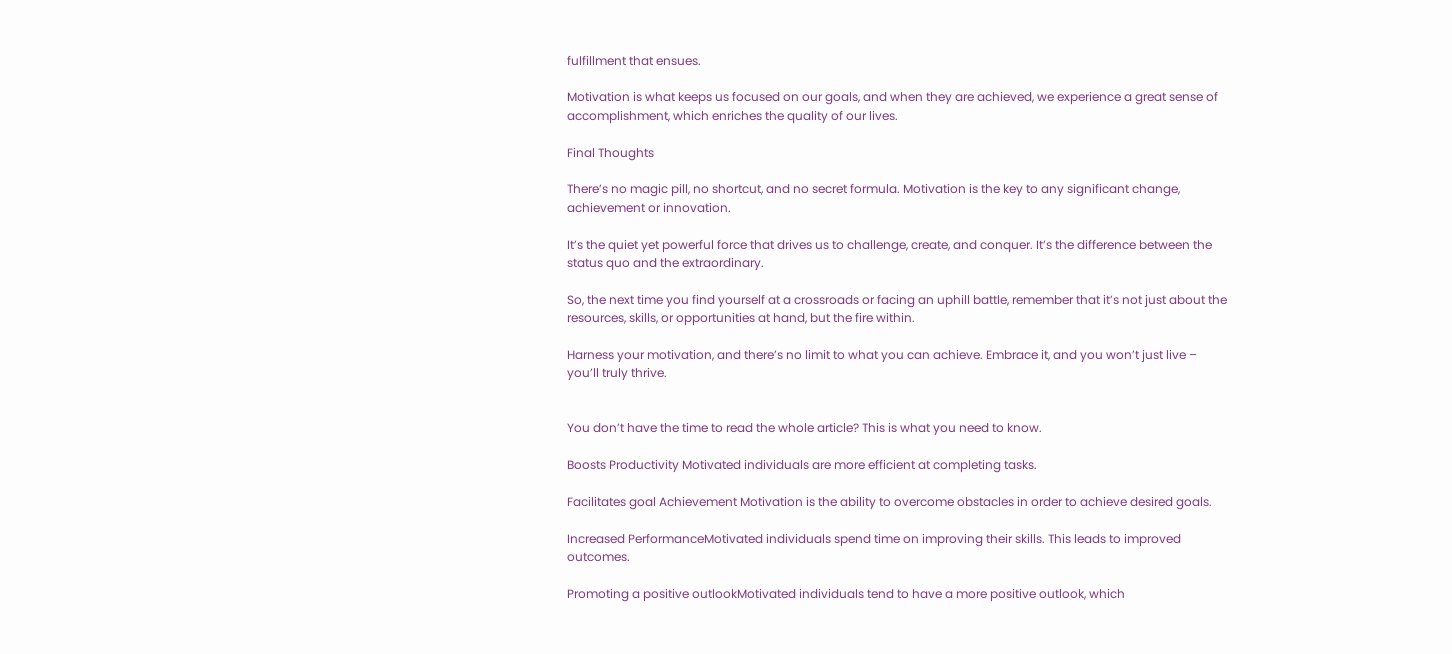fulfillment that ensues.

Motivation is what keeps us focused on our goals, and when they are achieved, we experience a great sense of accomplishment, which enriches the quality of our lives.

Final Thoughts

There’s no magic pill, no shortcut, and no secret formula. Motivation is the key to any significant change, achievement or innovation.

It’s the quiet yet powerful force that drives us to challenge, create, and conquer. It’s the difference between the status quo and the extraordinary.

So, the next time you find yourself at a crossroads or facing an uphill battle, remember that it’s not just about the resources, skills, or opportunities at hand, but the fire within.

Harness your motivation, and there’s no limit to what you can achieve. Embrace it, and you won’t just live – you’ll truly thrive.


You don’t have the time to read the whole article? This is what you need to know.

Boosts Productivity Motivated individuals are more efficient at completing tasks.

Facilitates goal Achievement Motivation is the ability to overcome obstacles in order to achieve desired goals.

Increased PerformanceMotivated individuals spend time on improving their skills. This leads to improved outcomes.

Promoting a positive outlookMotivated individuals tend to have a more positive outlook, which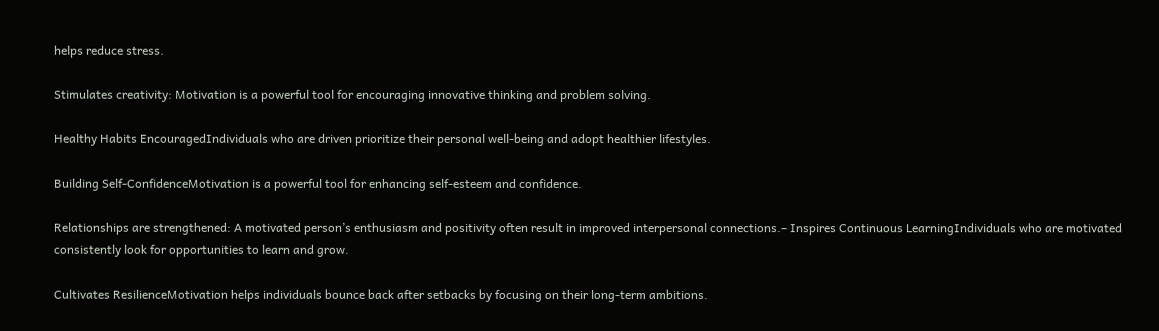helps reduce stress.

Stimulates creativity: Motivation is a powerful tool for encouraging innovative thinking and problem solving.

Healthy Habits EncouragedIndividuals who are driven prioritize their personal well-being and adopt healthier lifestyles.

Building Self-ConfidenceMotivation is a powerful tool for enhancing self-esteem and confidence.

Relationships are strengthened: A motivated person’s enthusiasm and positivity often result in improved interpersonal connections.– Inspires Continuous LearningIndividuals who are motivated consistently look for opportunities to learn and grow.

Cultivates ResilienceMotivation helps individuals bounce back after setbacks by focusing on their long-term ambitions.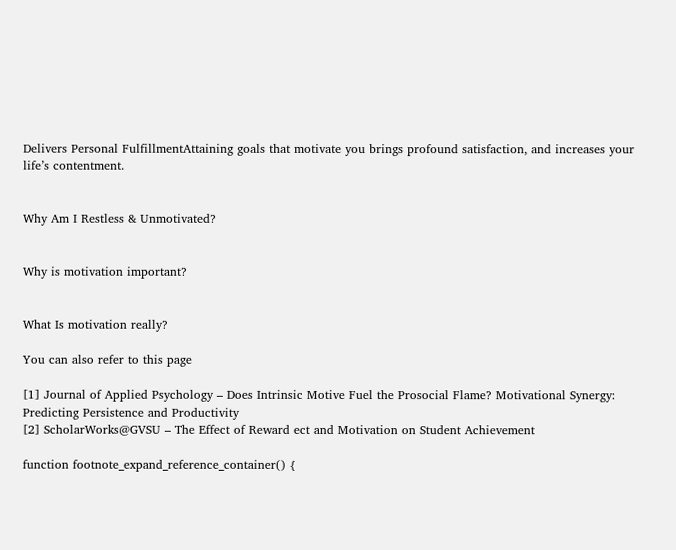Delivers Personal FulfillmentAttaining goals that motivate you brings profound satisfaction, and increases your life’s contentment.


Why Am I Restless & Unmotivated?


Why is motivation important?


What Is motivation really?

You can also refer to this page

[1] Journal of Applied Psychology – Does Intrinsic Motive Fuel the Prosocial Flame? Motivational Synergy: Predicting Persistence and Productivity
[2] ScholarWorks@GVSU – The Effect of Reward ect and Motivation on Student Achievement

function footnote_expand_reference_container() {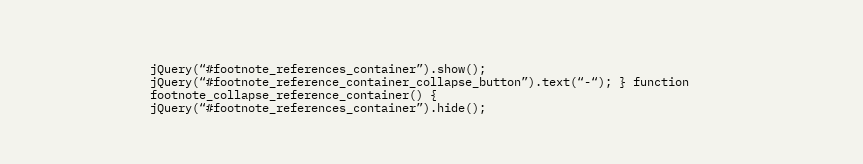jQuery(“#footnote_references_container”).show(); jQuery(“#footnote_reference_container_collapse_button”).text(“-“); } function footnote_collapse_reference_container() { jQuery(“#footnote_references_container”).hide();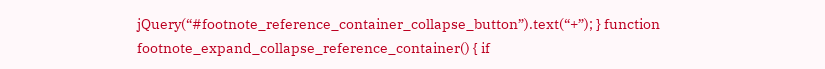jQuery(“#footnote_reference_container_collapse_button”).text(“+”); } function footnote_expand_collapse_reference_container() { if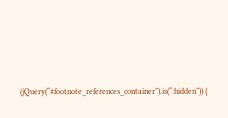(jQuery(“#footnote_references_container”).is(“:hidden”)) {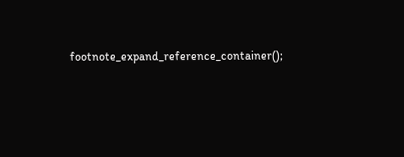footnote_expand_reference_container();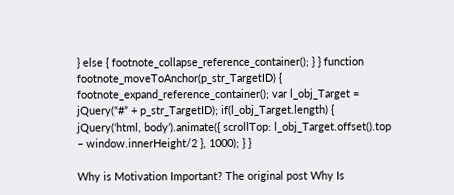} else { footnote_collapse_reference_container(); } } function footnote_moveToAnchor(p_str_TargetID) { footnote_expand_reference_container(); var l_obj_Target = jQuery(“#” + p_str_TargetID); if(l_obj_Target.length) { jQuery(‘html, body’).animate({ scrollTop: l_obj_Target.offset().top – window.innerHeight/2 }, 1000); } }

Why is Motivation Important? The original post Why Is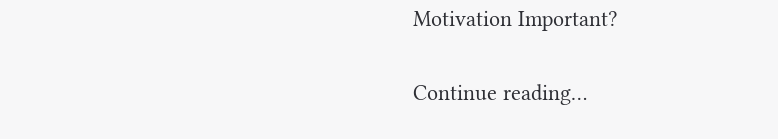Motivation Important?

Continue reading…